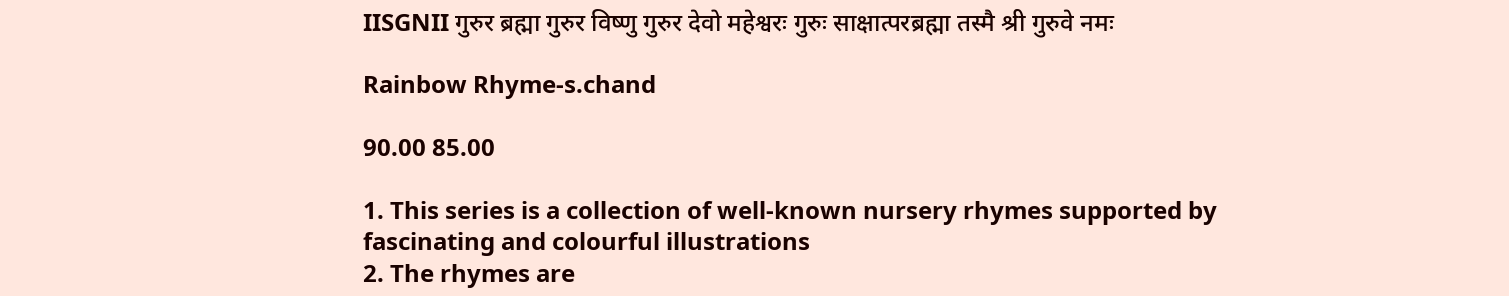IISGNII गुरुर ब्रह्मा गुरुर विष्णु गुरुर देवो महेश्वरः गुरुः साक्षात्परब्रह्मा तस्मै श्री गुरुवे नमः

Rainbow Rhyme-s.chand

90.00 85.00

1. This series is a collection of well-known nursery rhymes supported by fascinating and colourful illustrations
2. The rhymes are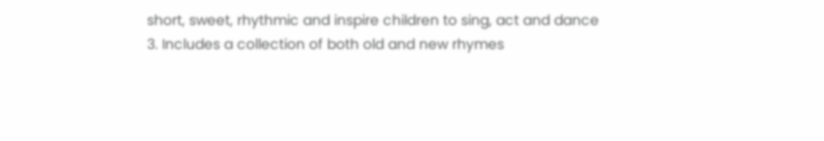short, sweet, rhythmic and inspire children to sing, act and dance
3. Includes a collection of both old and new rhymes